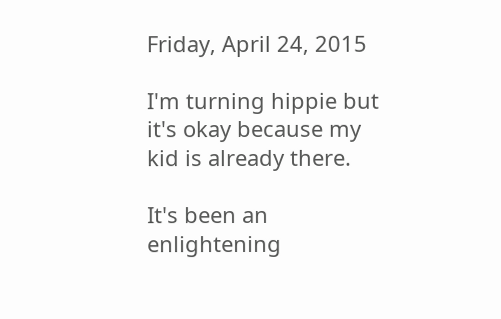Friday, April 24, 2015

I'm turning hippie but it's okay because my kid is already there.

It's been an enlightening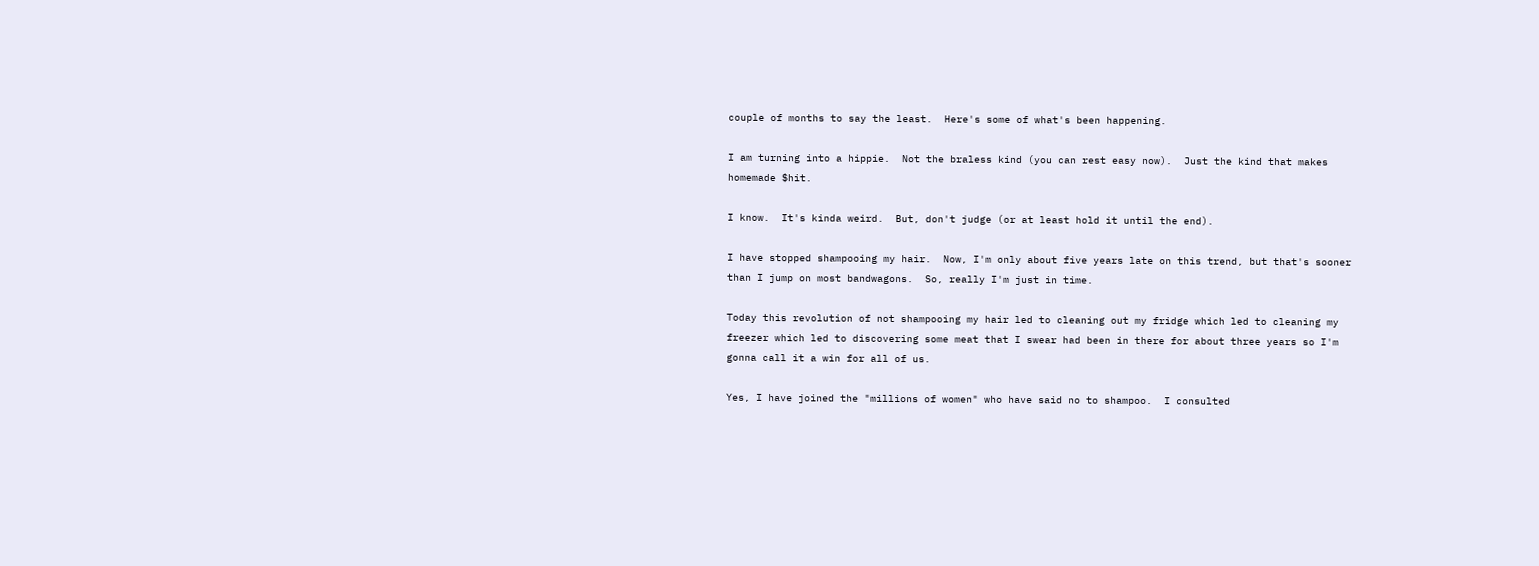couple of months to say the least.  Here's some of what's been happening.

I am turning into a hippie.  Not the braless kind (you can rest easy now).  Just the kind that makes homemade $hit.

I know.  It's kinda weird.  But, don't judge (or at least hold it until the end).

I have stopped shampooing my hair.  Now, I'm only about five years late on this trend, but that's sooner than I jump on most bandwagons.  So, really I'm just in time.

Today this revolution of not shampooing my hair led to cleaning out my fridge which led to cleaning my freezer which led to discovering some meat that I swear had been in there for about three years so I'm gonna call it a win for all of us.

Yes, I have joined the "millions of women" who have said no to shampoo.  I consulted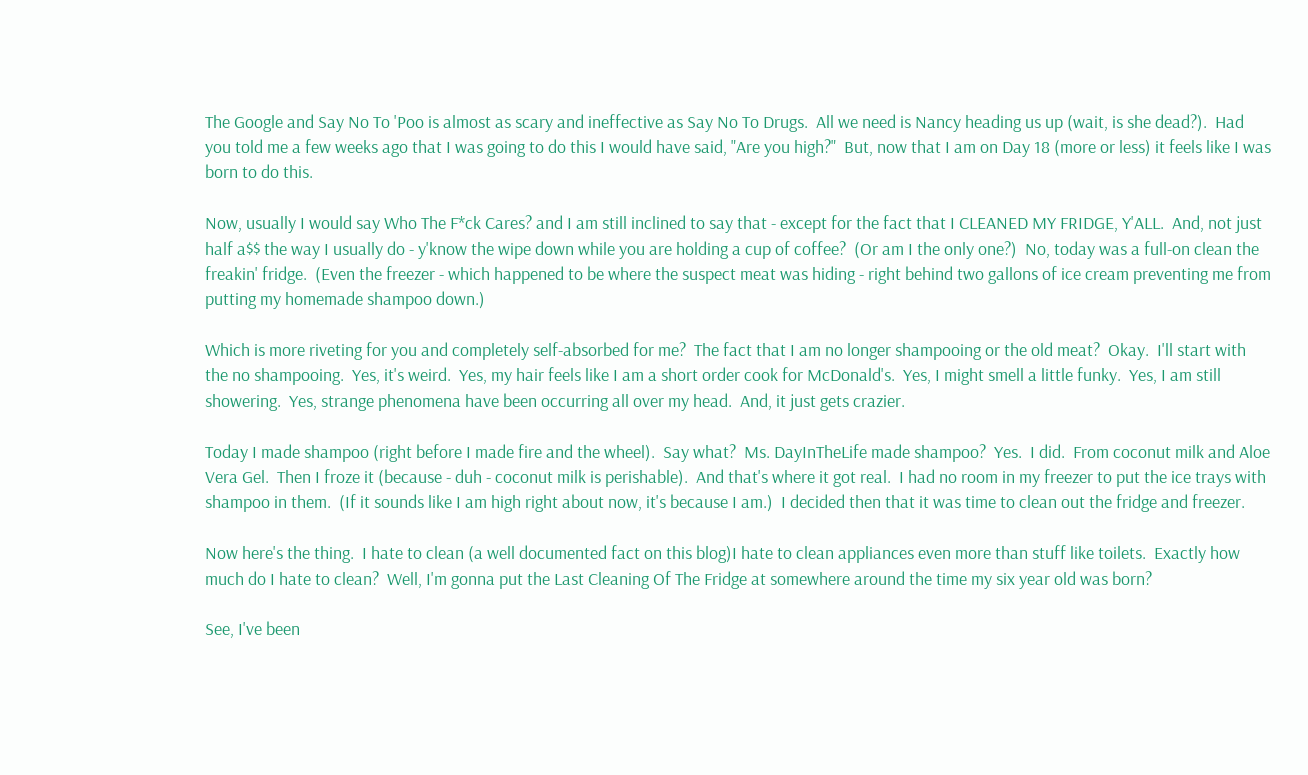The Google and Say No To 'Poo is almost as scary and ineffective as Say No To Drugs.  All we need is Nancy heading us up (wait, is she dead?).  Had you told me a few weeks ago that I was going to do this I would have said, "Are you high?"  But, now that I am on Day 18 (more or less) it feels like I was born to do this.

Now, usually I would say Who The F*ck Cares? and I am still inclined to say that - except for the fact that I CLEANED MY FRIDGE, Y'ALL.  And, not just half a$$ the way I usually do - y'know the wipe down while you are holding a cup of coffee?  (Or am I the only one?)  No, today was a full-on clean the freakin' fridge.  (Even the freezer - which happened to be where the suspect meat was hiding - right behind two gallons of ice cream preventing me from putting my homemade shampoo down.)

Which is more riveting for you and completely self-absorbed for me?  The fact that I am no longer shampooing or the old meat?  Okay.  I'll start with the no shampooing.  Yes, it's weird.  Yes, my hair feels like I am a short order cook for McDonald's.  Yes, I might smell a little funky.  Yes, I am still showering.  Yes, strange phenomena have been occurring all over my head.  And, it just gets crazier.

Today I made shampoo (right before I made fire and the wheel).  Say what?  Ms. DayInTheLife made shampoo?  Yes.  I did.  From coconut milk and Aloe Vera Gel.  Then I froze it (because - duh - coconut milk is perishable).  And that's where it got real.  I had no room in my freezer to put the ice trays with shampoo in them.  (If it sounds like I am high right about now, it's because I am.)  I decided then that it was time to clean out the fridge and freezer.

Now here's the thing.  I hate to clean (a well documented fact on this blog)I hate to clean appliances even more than stuff like toilets.  Exactly how much do I hate to clean?  Well, I'm gonna put the Last Cleaning Of The Fridge at somewhere around the time my six year old was born?

See, I've been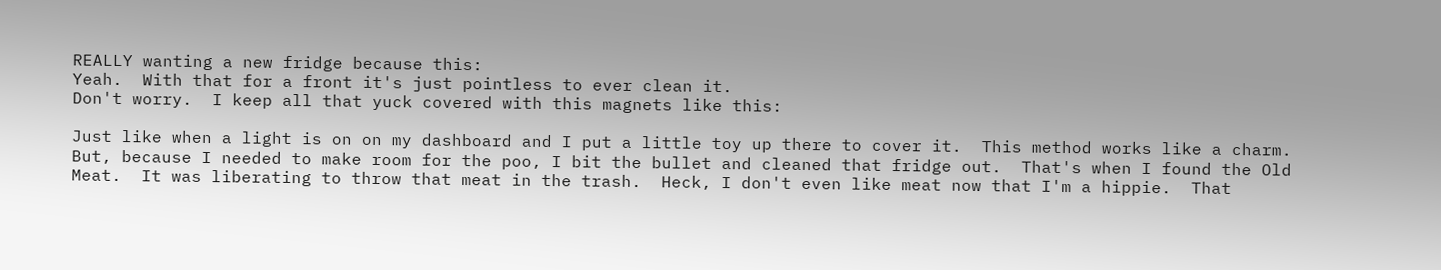REALLY wanting a new fridge because this:
Yeah.  With that for a front it's just pointless to ever clean it.
Don't worry.  I keep all that yuck covered with this magnets like this:

Just like when a light is on on my dashboard and I put a little toy up there to cover it.  This method works like a charm.
But, because I needed to make room for the poo, I bit the bullet and cleaned that fridge out.  That's when I found the Old Meat.  It was liberating to throw that meat in the trash.  Heck, I don't even like meat now that I'm a hippie.  That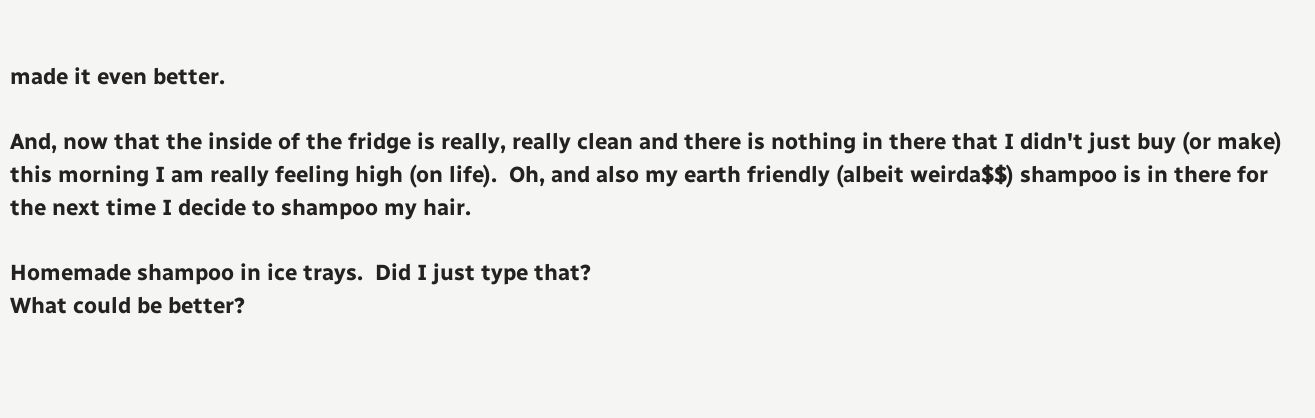made it even better.

And, now that the inside of the fridge is really, really clean and there is nothing in there that I didn't just buy (or make) this morning I am really feeling high (on life).  Oh, and also my earth friendly (albeit weirda$$) shampoo is in there for the next time I decide to shampoo my hair.

Homemade shampoo in ice trays.  Did I just type that?
What could be better?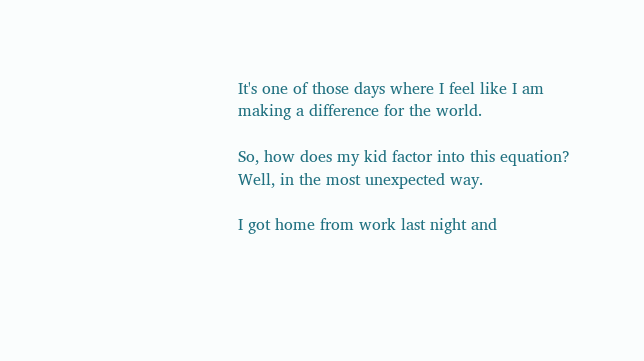It's one of those days where I feel like I am making a difference for the world.

So, how does my kid factor into this equation?  Well, in the most unexpected way.

I got home from work last night and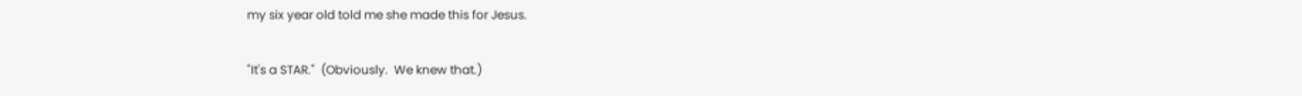my six year old told me she made this for Jesus.

"It's a STAR."  (Obviously.  We knew that.)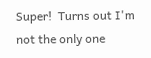Super!  Turns out I'm not the only one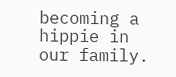becoming a hippie in our family.